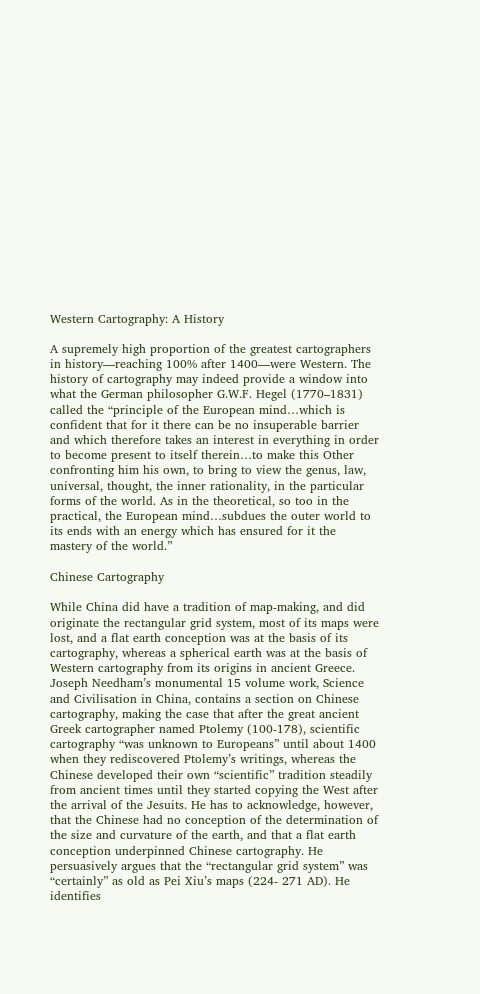Western Cartography: A History

A supremely high proportion of the greatest cartographers in history—reaching 100% after 1400—were Western. The history of cartography may indeed provide a window into what the German philosopher G.W.F. Hegel (1770–1831) called the “principle of the European mind…which is confident that for it there can be no insuperable barrier and which therefore takes an interest in everything in order to become present to itself therein…to make this Other confronting him his own, to bring to view the genus, law, universal, thought, the inner rationality, in the particular forms of the world. As in the theoretical, so too in the practical, the European mind…subdues the outer world to its ends with an energy which has ensured for it the mastery of the world.”

Chinese Cartography

While China did have a tradition of map-making, and did originate the rectangular grid system, most of its maps were lost, and a flat earth conception was at the basis of its cartography, whereas a spherical earth was at the basis of Western cartography from its origins in ancient Greece. Joseph Needham’s monumental 15 volume work, Science and Civilisation in China, contains a section on Chinese cartography, making the case that after the great ancient Greek cartographer named Ptolemy (100-178), scientific cartography “was unknown to Europeans” until about 1400 when they rediscovered Ptolemy’s writings, whereas the Chinese developed their own “scientific” tradition steadily from ancient times until they started copying the West after the arrival of the Jesuits. He has to acknowledge, however, that the Chinese had no conception of the determination of the size and curvature of the earth, and that a flat earth conception underpinned Chinese cartography. He persuasively argues that the “rectangular grid system” was “certainly” as old as Pei Xiu’s maps (224- 271 AD). He identifies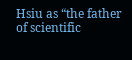Hsiu as “the father of scientific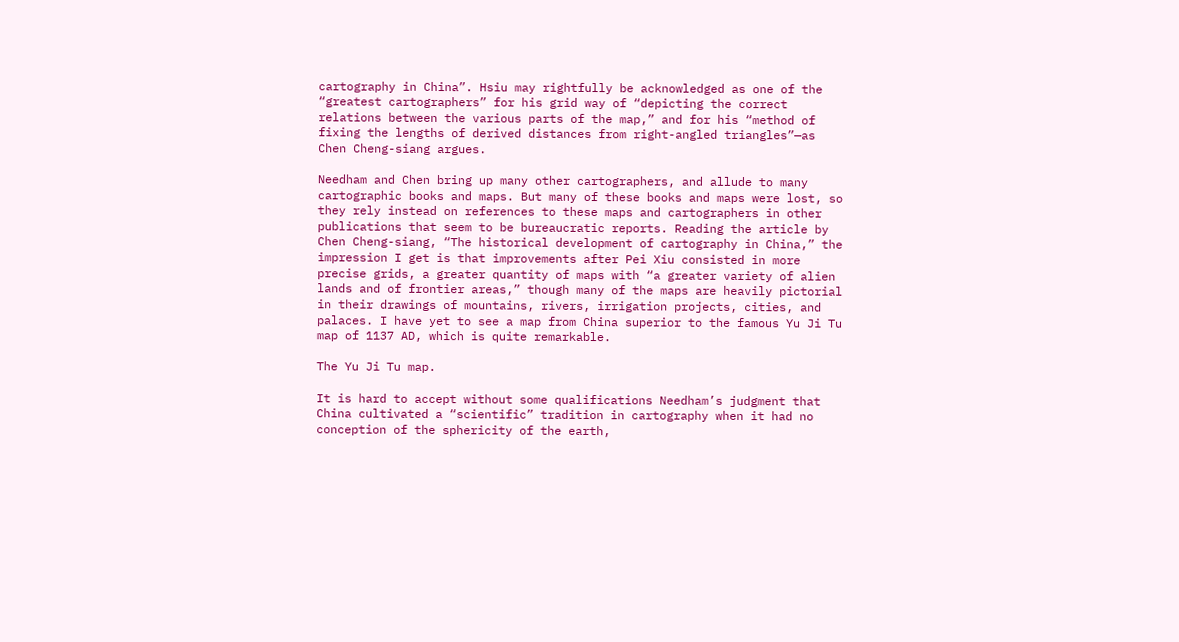cartography in China”. Hsiu may rightfully be acknowledged as one of the “greatest cartographers” for his grid way of “depicting the correct relations between the various parts of the map,” and for his “method of fixing the lengths of derived distances from right-angled triangles”—as Chen Cheng-siang argues.

Needham and Chen bring up many other cartographers, and allude to many cartographic books and maps. But many of these books and maps were lost, so they rely instead on references to these maps and cartographers in other publications that seem to be bureaucratic reports. Reading the article by Chen Cheng-siang, “The historical development of cartography in China,” the impression I get is that improvements after Pei Xiu consisted in more precise grids, a greater quantity of maps with “a greater variety of alien lands and of frontier areas,” though many of the maps are heavily pictorial in their drawings of mountains, rivers, irrigation projects, cities, and palaces. I have yet to see a map from China superior to the famous Yu Ji Tu map of 1137 AD, which is quite remarkable.

The Yu Ji Tu map.

It is hard to accept without some qualifications Needham’s judgment that China cultivated a “scientific” tradition in cartography when it had no conception of the sphericity of the earth,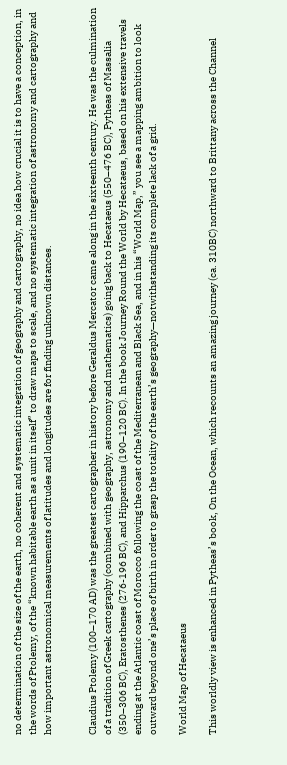no determination of the size of the earth, no coherent and systematic integration of geography and cartography, no idea how crucial it is to have a conception, in the words of Ptolemy, of the “known habitable earth as a unit in itself” to draw maps to scale, and no systematic integration of astronomy and cartography and how important astronomical measurements of latitudes and longitudes are for finding unknown distances.


Claudius Ptolemy (100–170 AD) was the greatest cartographer in history before Geraldus Mercator came along in the sixteenth century. He was the culmination of a tradition of Greek cartography (combined with geography, astronomy and mathematics) going back to Hecataeus (550–476 BC), Pytheas of Massalia (350–306 BC), Eratosthenes (276-196 BC), and Hipparchus (190–120 BC). In the book Journey Round the World by Hecataeus, based on his extensive travels ending at the Atlantic coast of Morocco following the coast of the Mediterranean and Black Sea, and in his “World Map,” you see a mapping ambition to look outward beyond one’s place of birth in order to grasp the totality of the earth’s geography—notwithstanding its complete lack of a grid.

World Map of Hecataeus

This worldly view is enhanced in Pytheas’s book, On the Ocean, which recounts an amazing journey (ca. 310BC) northward to Brittany across the Channel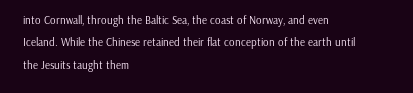into Cornwall, through the Baltic Sea, the coast of Norway, and even Iceland. While the Chinese retained their flat conception of the earth until the Jesuits taught them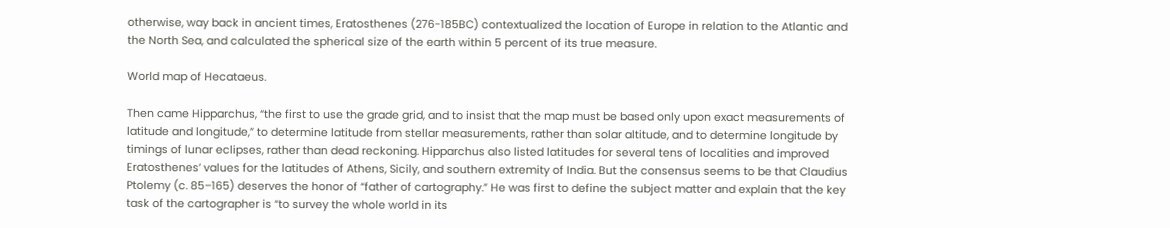otherwise, way back in ancient times, Eratosthenes (276-185BC) contextualized the location of Europe in relation to the Atlantic and the North Sea, and calculated the spherical size of the earth within 5 percent of its true measure.

World map of Hecataeus.

Then came Hipparchus, “the first to use the grade grid, and to insist that the map must be based only upon exact measurements of latitude and longitude,” to determine latitude from stellar measurements, rather than solar altitude, and to determine longitude by timings of lunar eclipses, rather than dead reckoning. Hipparchus also listed latitudes for several tens of localities and improved Eratosthenes’ values for the latitudes of Athens, Sicily, and southern extremity of India. But the consensus seems to be that Claudius Ptolemy (c. 85–165) deserves the honor of “father of cartography.” He was first to define the subject matter and explain that the key task of the cartographer is “to survey the whole world in its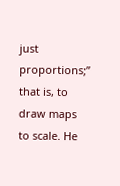just proportions;” that is, to draw maps to scale. He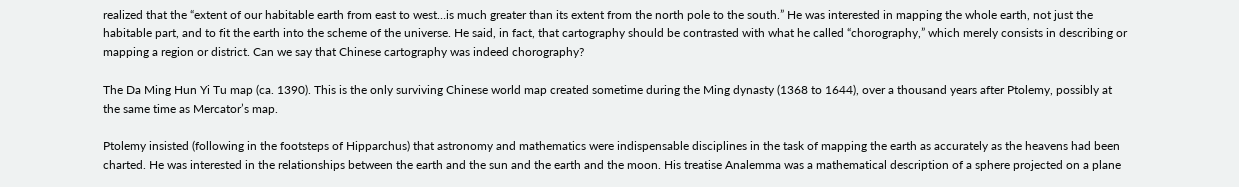realized that the “extent of our habitable earth from east to west…is much greater than its extent from the north pole to the south.” He was interested in mapping the whole earth, not just the habitable part, and to fit the earth into the scheme of the universe. He said, in fact, that cartography should be contrasted with what he called “chorography,” which merely consists in describing or mapping a region or district. Can we say that Chinese cartography was indeed chorography?

The Da Ming Hun Yi Tu map (ca. 1390). This is the only surviving Chinese world map created sometime during the Ming dynasty (1368 to 1644), over a thousand years after Ptolemy, possibly at the same time as Mercator’s map.

Ptolemy insisted (following in the footsteps of Hipparchus) that astronomy and mathematics were indispensable disciplines in the task of mapping the earth as accurately as the heavens had been charted. He was interested in the relationships between the earth and the sun and the earth and the moon. His treatise Analemma was a mathematical description of a sphere projected on a plane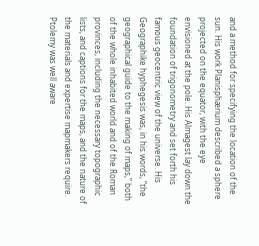and a method for specifying the location of the sun. His work Planisphærium described a sphere projected on the equator, with the eye envisioned at the pole. His Almagest lay down the foundation of trigonometry and set forth his famous geocentric view of the universe. His Geographike hyphegesis was, in his words, “the geographical guide to the making of maps,” both of the whole inhabited world and of the Roman provinces, including the necessary topographic lists, and captions for the maps, and the nature of the materials and expertise mapmakers require. Ptolemy was well aware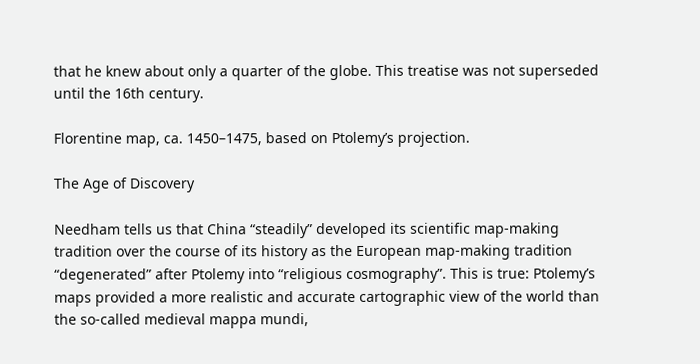that he knew about only a quarter of the globe. This treatise was not superseded until the 16th century.

Florentine map, ca. 1450–1475, based on Ptolemy’s projection.

The Age of Discovery

Needham tells us that China “steadily” developed its scientific map-making tradition over the course of its history as the European map-making tradition “degenerated” after Ptolemy into “religious cosmography”. This is true: Ptolemy’s maps provided a more realistic and accurate cartographic view of the world than the so-called medieval mappa mundi,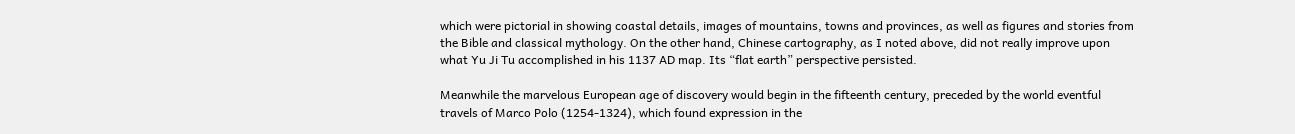which were pictorial in showing coastal details, images of mountains, towns and provinces, as well as figures and stories from the Bible and classical mythology. On the other hand, Chinese cartography, as I noted above, did not really improve upon what Yu Ji Tu accomplished in his 1137 AD map. Its “flat earth” perspective persisted.

Meanwhile the marvelous European age of discovery would begin in the fifteenth century, preceded by the world eventful travels of Marco Polo (1254-1324), which found expression in the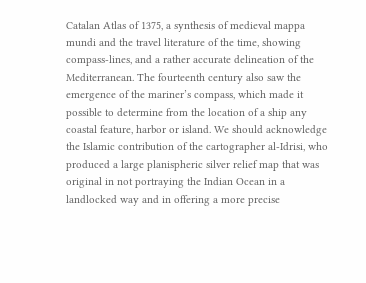Catalan Atlas of 1375, a synthesis of medieval mappa mundi and the travel literature of the time, showing compass-lines, and a rather accurate delineation of the Mediterranean. The fourteenth century also saw the emergence of the mariner’s compass, which made it possible to determine from the location of a ship any coastal feature, harbor or island. We should acknowledge the Islamic contribution of the cartographer al-Idrisi, who produced a large planispheric silver relief map that was original in not portraying the Indian Ocean in a landlocked way and in offering a more precise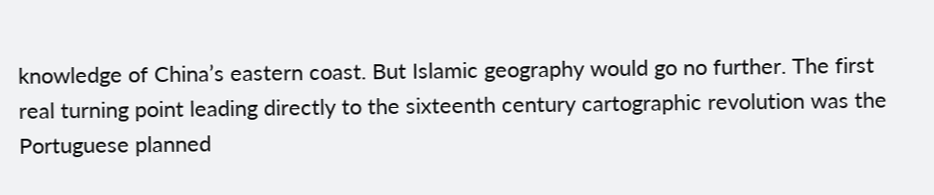knowledge of China’s eastern coast. But Islamic geography would go no further. The first real turning point leading directly to the sixteenth century cartographic revolution was the Portuguese planned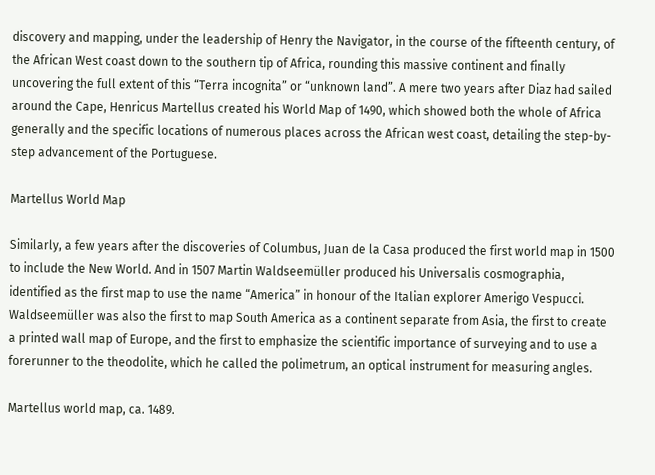discovery and mapping, under the leadership of Henry the Navigator, in the course of the fifteenth century, of the African West coast down to the southern tip of Africa, rounding this massive continent and finally uncovering the full extent of this “Terra incognita” or “unknown land”. A mere two years after Diaz had sailed around the Cape, Henricus Martellus created his World Map of 1490, which showed both the whole of Africa generally and the specific locations of numerous places across the African west coast, detailing the step-by-step advancement of the Portuguese.

Martellus World Map

Similarly, a few years after the discoveries of Columbus, Juan de la Casa produced the first world map in 1500 to include the New World. And in 1507 Martin Waldseemüller produced his Universalis cosmographia, identified as the first map to use the name “America” in honour of the Italian explorer Amerigo Vespucci. Waldseemüller was also the first to map South America as a continent separate from Asia, the first to create a printed wall map of Europe, and the first to emphasize the scientific importance of surveying and to use a forerunner to the theodolite, which he called the polimetrum, an optical instrument for measuring angles.

Martellus world map, ca. 1489.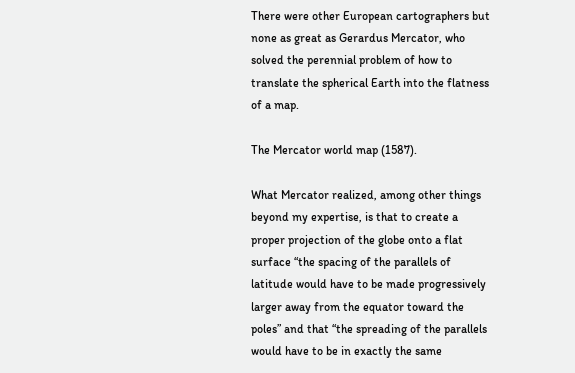There were other European cartographers but none as great as Gerardus Mercator, who solved the perennial problem of how to translate the spherical Earth into the flatness of a map.

The Mercator world map (1587).

What Mercator realized, among other things beyond my expertise, is that to create a proper projection of the globe onto a flat surface “the spacing of the parallels of latitude would have to be made progressively larger away from the equator toward the poles” and that “the spreading of the parallels would have to be in exactly the same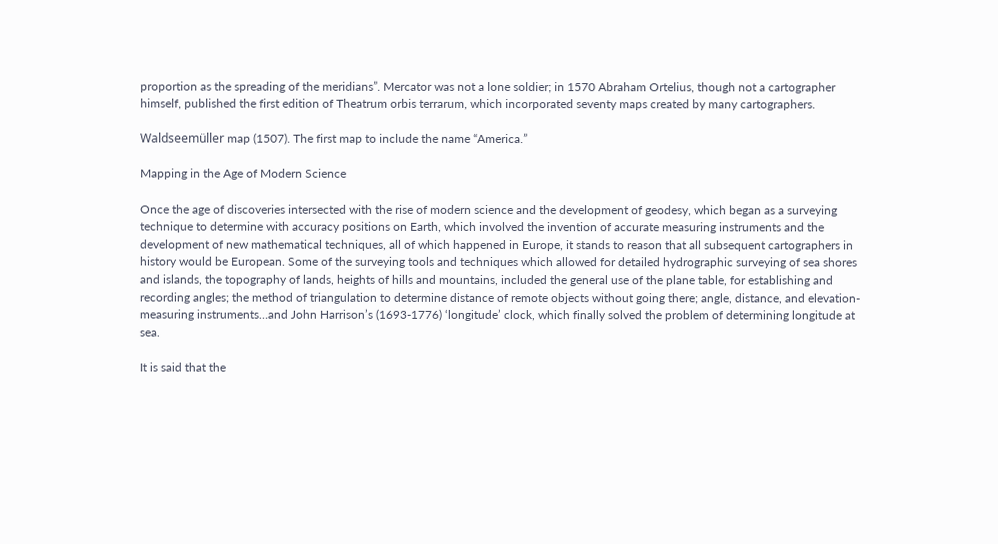proportion as the spreading of the meridians”. Mercator was not a lone soldier; in 1570 Abraham Ortelius, though not a cartographer himself, published the first edition of Theatrum orbis terrarum, which incorporated seventy maps created by many cartographers.

Waldseemüller map (1507). The first map to include the name “America.”

Mapping in the Age of Modern Science

Once the age of discoveries intersected with the rise of modern science and the development of geodesy, which began as a surveying technique to determine with accuracy positions on Earth, which involved the invention of accurate measuring instruments and the development of new mathematical techniques, all of which happened in Europe, it stands to reason that all subsequent cartographers in history would be European. Some of the surveying tools and techniques which allowed for detailed hydrographic surveying of sea shores and islands, the topography of lands, heights of hills and mountains, included the general use of the plane table, for establishing and recording angles; the method of triangulation to determine distance of remote objects without going there; angle, distance, and elevation-measuring instruments…and John Harrison’s (1693-1776) ‘longitude’ clock, which finally solved the problem of determining longitude at sea.

It is said that the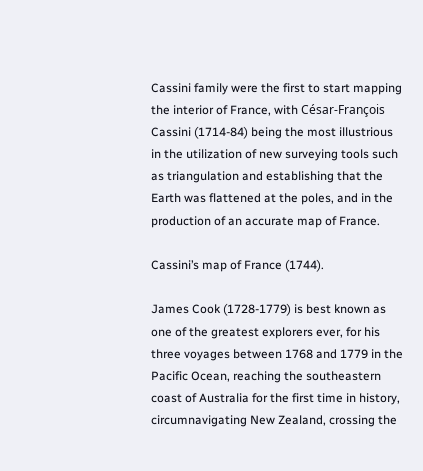Cassini family were the first to start mapping the interior of France, with César-François Cassini (1714-84) being the most illustrious in the utilization of new surveying tools such as triangulation and establishing that the Earth was flattened at the poles, and in the production of an accurate map of France.

Cassini’s map of France (1744).

James Cook (1728-1779) is best known as one of the greatest explorers ever, for his three voyages between 1768 and 1779 in the Pacific Ocean, reaching the southeastern coast of Australia for the first time in history, circumnavigating New Zealand, crossing the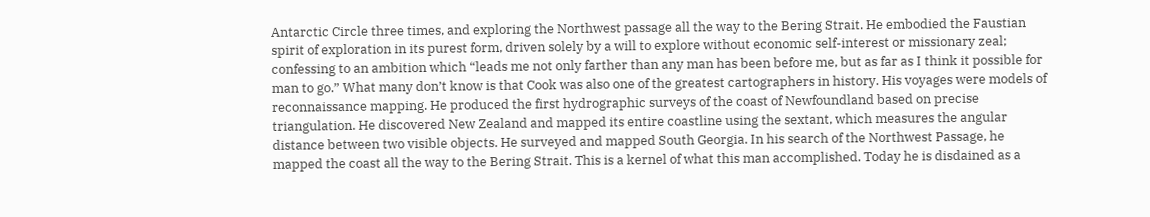Antarctic Circle three times, and exploring the Northwest passage all the way to the Bering Strait. He embodied the Faustian spirit of exploration in its purest form, driven solely by a will to explore without economic self-interest or missionary zeal; confessing to an ambition which “leads me not only farther than any man has been before me, but as far as I think it possible for man to go.” What many don’t know is that Cook was also one of the greatest cartographers in history. His voyages were models of reconnaissance mapping. He produced the first hydrographic surveys of the coast of Newfoundland based on precise triangulation. He discovered New Zealand and mapped its entire coastline using the sextant, which measures the angular distance between two visible objects. He surveyed and mapped South Georgia. In his search of the Northwest Passage, he mapped the coast all the way to the Bering Strait. This is a kernel of what this man accomplished. Today he is disdained as a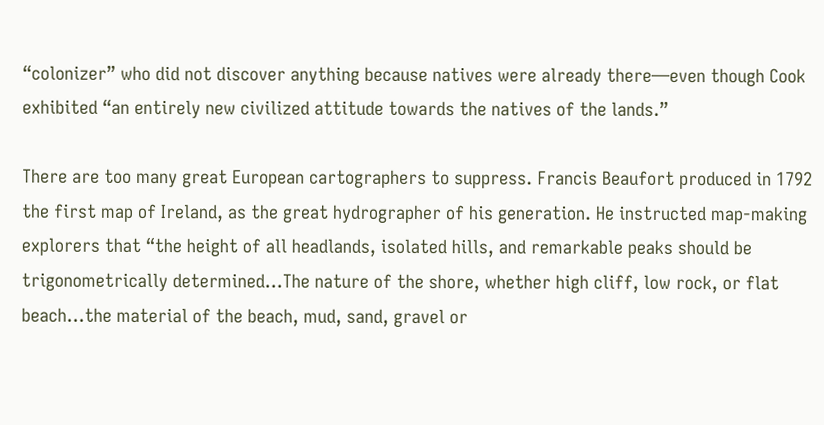“colonizer” who did not discover anything because natives were already there—even though Cook exhibited “an entirely new civilized attitude towards the natives of the lands.”

There are too many great European cartographers to suppress. Francis Beaufort produced in 1792 the first map of Ireland, as the great hydrographer of his generation. He instructed map-making explorers that “the height of all headlands, isolated hills, and remarkable peaks should be trigonometrically determined…The nature of the shore, whether high cliff, low rock, or flat beach…the material of the beach, mud, sand, gravel or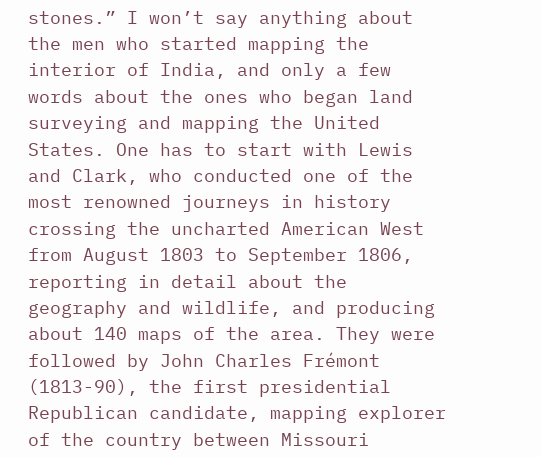stones.” I won’t say anything about the men who started mapping the interior of India, and only a few words about the ones who began land surveying and mapping the United States. One has to start with Lewis and Clark, who conducted one of the most renowned journeys in history crossing the uncharted American West from August 1803 to September 1806, reporting in detail about the geography and wildlife, and producing about 140 maps of the area. They were followed by John Charles Frémont (1813-90), the first presidential Republican candidate, mapping explorer of the country between Missouri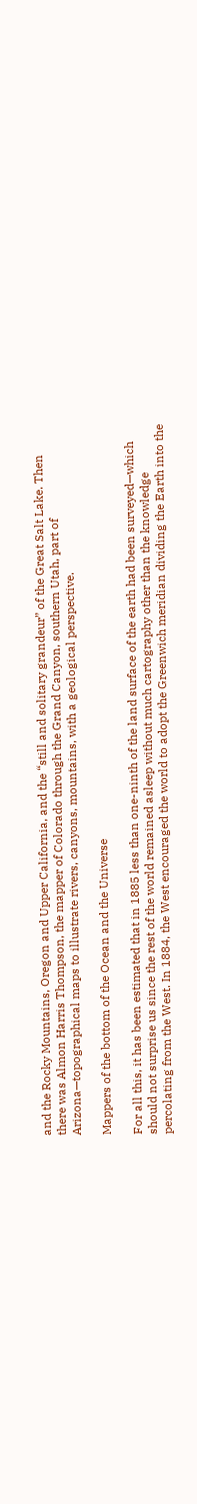and the Rocky Mountains, Oregon and Upper California, and the “still and solitary grandeur” of the Great Salt Lake. Then there was Almon Harris Thompson, the mapper of Colorado through the Grand Canyon, southern Utah, part of Arizona—topographical maps to illustrate rivers, canyons, mountains, with a geological perspective.

Mappers of the bottom of the Ocean and the Universe

For all this, it has been estimated that in 1885 less than one-ninth of the land surface of the earth had been surveyed—which should not surprise us since the rest of the world remained asleep without much cartography other than the knowledge percolating from the West. In 1884, the West encouraged the world to adopt the Greenwich meridian dividing the Earth into the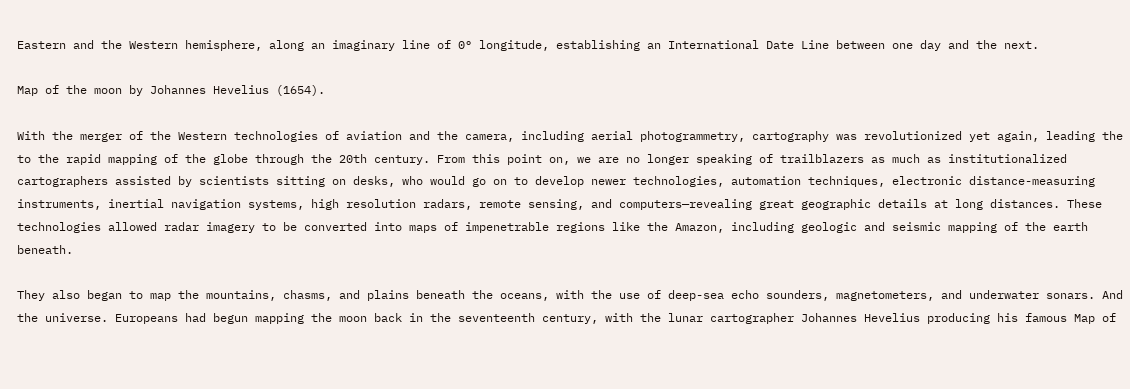Eastern and the Western hemisphere, along an imaginary line of 0° longitude, establishing an International Date Line between one day and the next.

Map of the moon by Johannes Hevelius (1654).

With the merger of the Western technologies of aviation and the camera, including aerial photogrammetry, cartography was revolutionized yet again, leading the to the rapid mapping of the globe through the 20th century. From this point on, we are no longer speaking of trailblazers as much as institutionalized cartographers assisted by scientists sitting on desks, who would go on to develop newer technologies, automation techniques, electronic distance-measuring instruments, inertial navigation systems, high resolution radars, remote sensing, and computers—revealing great geographic details at long distances. These technologies allowed radar imagery to be converted into maps of impenetrable regions like the Amazon, including geologic and seismic mapping of the earth beneath.

They also began to map the mountains, chasms, and plains beneath the oceans, with the use of deep-sea echo sounders, magnetometers, and underwater sonars. And the universe. Europeans had begun mapping the moon back in the seventeenth century, with the lunar cartographer Johannes Hevelius producing his famous Map of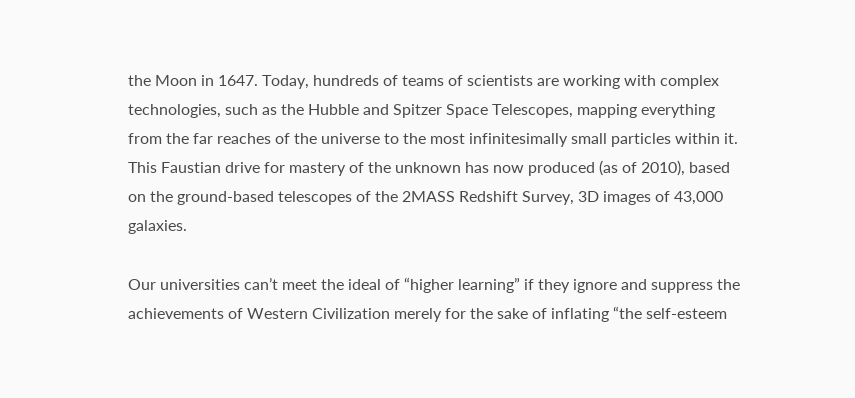the Moon in 1647. Today, hundreds of teams of scientists are working with complex technologies, such as the Hubble and Spitzer Space Telescopes, mapping everything from the far reaches of the universe to the most infinitesimally small particles within it. This Faustian drive for mastery of the unknown has now produced (as of 2010), based on the ground-based telescopes of the 2MASS Redshift Survey, 3D images of 43,000 galaxies.

Our universities can’t meet the ideal of “higher learning” if they ignore and suppress the achievements of Western Civilization merely for the sake of inflating “the self-esteem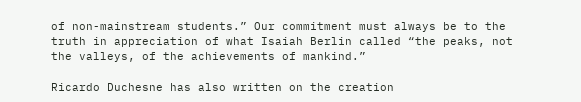of non-mainstream students.” Our commitment must always be to the truth in appreciation of what Isaiah Berlin called “the peaks, not the valleys, of the achievements of mankind.”

Ricardo Duchesne has also written on the creation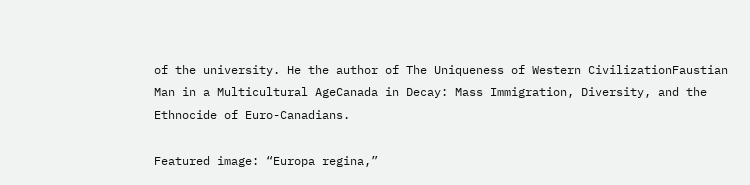of the university. He the author of The Uniqueness of Western CivilizationFaustian Man in a Multicultural AgeCanada in Decay: Mass Immigration, Diversity, and the Ethnocide of Euro-Canadians.

Featured image: “Europa regina,”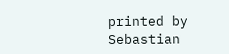printed by Sebastian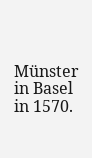Münster in Basel in 1570.